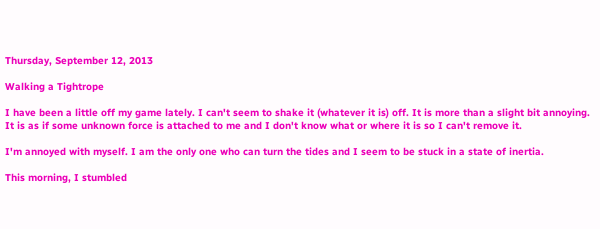Thursday, September 12, 2013

Walking a Tightrope

I have been a little off my game lately. I can't seem to shake it (whatever it is) off. It is more than a slight bit annoying. It is as if some unknown force is attached to me and I don't know what or where it is so I can't remove it.

I'm annoyed with myself. I am the only one who can turn the tides and I seem to be stuck in a state of inertia.

This morning, I stumbled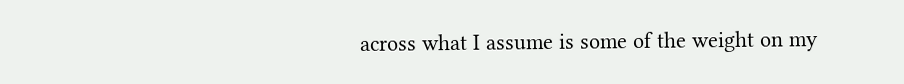across what I assume is some of the weight on my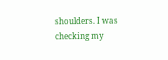shoulders. I was checking my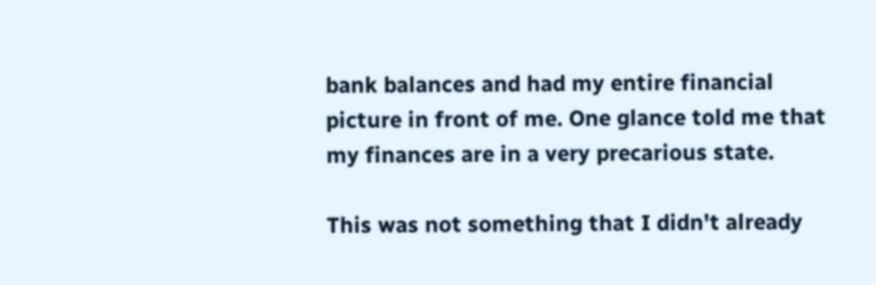bank balances and had my entire financial picture in front of me. One glance told me that my finances are in a very precarious state.

This was not something that I didn't already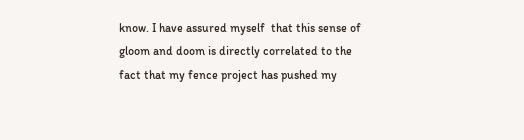know. I have assured myself  that this sense of gloom and doom is directly correlated to the fact that my fence project has pushed my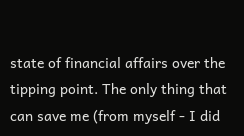state of financial affairs over the tipping point. The only thing that can save me (from myself - I did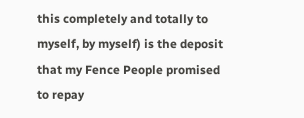this completely and totally to myself, by myself) is the deposit that my Fence People promised to repay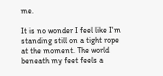me.

It is no wonder I feel like I'm standing still on a tight rope at the moment. The world beneath my feet feels a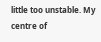little too unstable. My centre of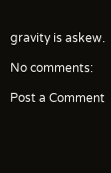gravity is askew.

No comments:

Post a Comment